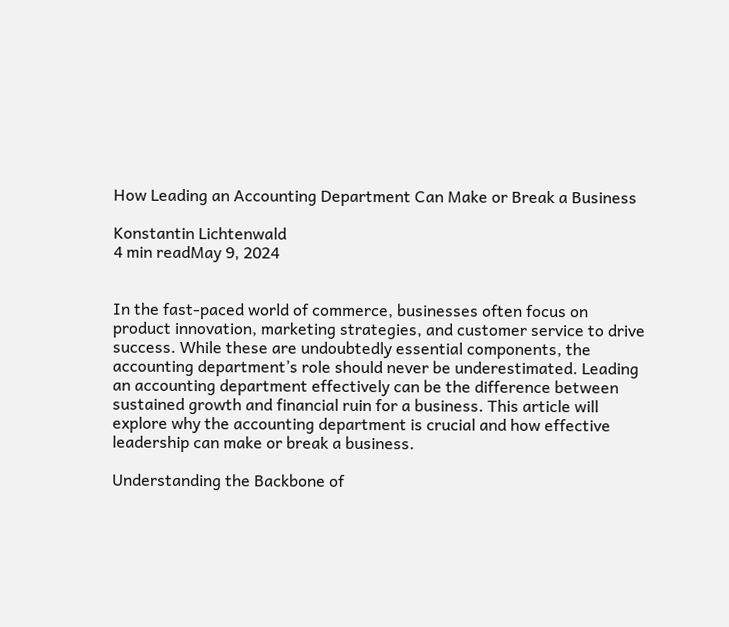How Leading an Accounting Department Can Make or Break a Business

Konstantin Lichtenwald
4 min readMay 9, 2024


In the fast-paced world of commerce, businesses often focus on product innovation, marketing strategies, and customer service to drive success. While these are undoubtedly essential components, the accounting department’s role should never be underestimated. Leading an accounting department effectively can be the difference between sustained growth and financial ruin for a business. This article will explore why the accounting department is crucial and how effective leadership can make or break a business.

Understanding the Backbone of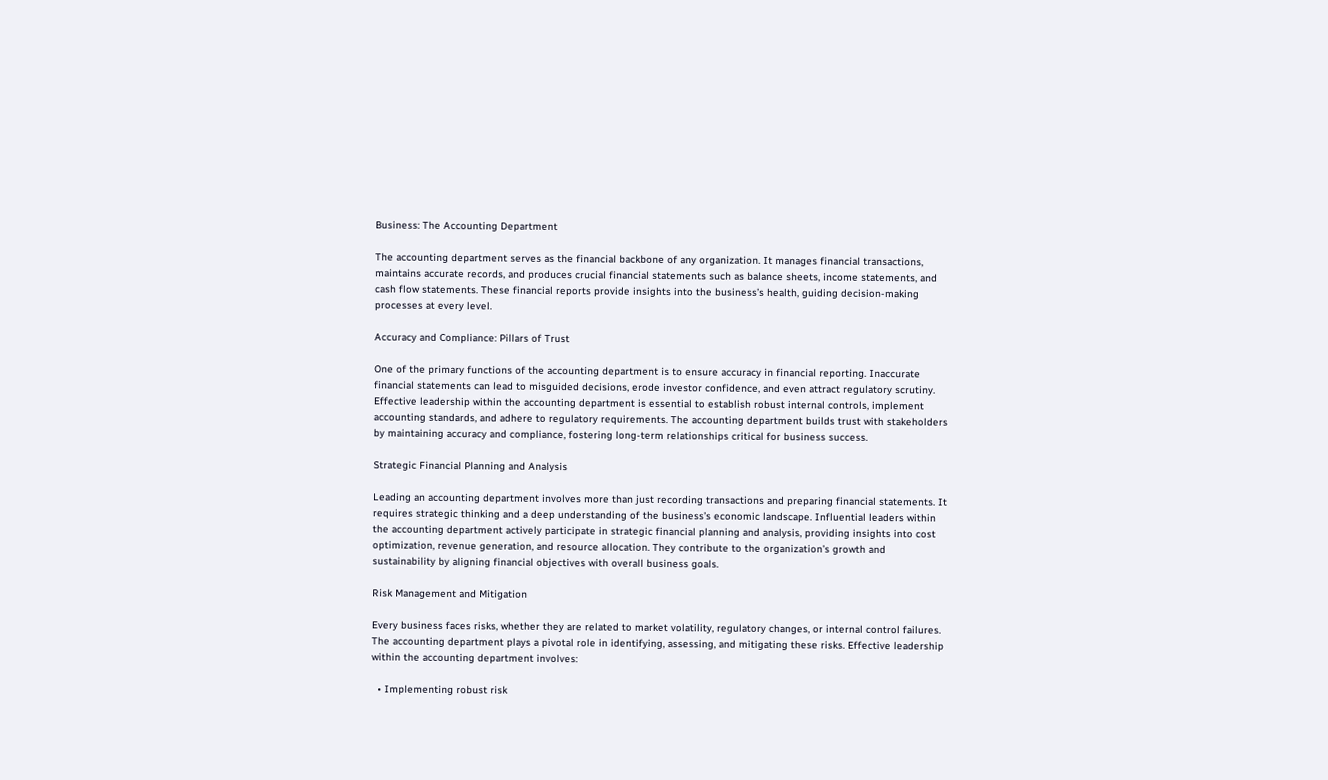Business: The Accounting Department

The accounting department serves as the financial backbone of any organization. It manages financial transactions, maintains accurate records, and produces crucial financial statements such as balance sheets, income statements, and cash flow statements. These financial reports provide insights into the business’s health, guiding decision-making processes at every level.

Accuracy and Compliance: Pillars of Trust

One of the primary functions of the accounting department is to ensure accuracy in financial reporting. Inaccurate financial statements can lead to misguided decisions, erode investor confidence, and even attract regulatory scrutiny. Effective leadership within the accounting department is essential to establish robust internal controls, implement accounting standards, and adhere to regulatory requirements. The accounting department builds trust with stakeholders by maintaining accuracy and compliance, fostering long-term relationships critical for business success.

Strategic Financial Planning and Analysis

Leading an accounting department involves more than just recording transactions and preparing financial statements. It requires strategic thinking and a deep understanding of the business’s economic landscape. Influential leaders within the accounting department actively participate in strategic financial planning and analysis, providing insights into cost optimization, revenue generation, and resource allocation. They contribute to the organization’s growth and sustainability by aligning financial objectives with overall business goals.

Risk Management and Mitigation

Every business faces risks, whether they are related to market volatility, regulatory changes, or internal control failures. The accounting department plays a pivotal role in identifying, assessing, and mitigating these risks. Effective leadership within the accounting department involves:

  • Implementing robust risk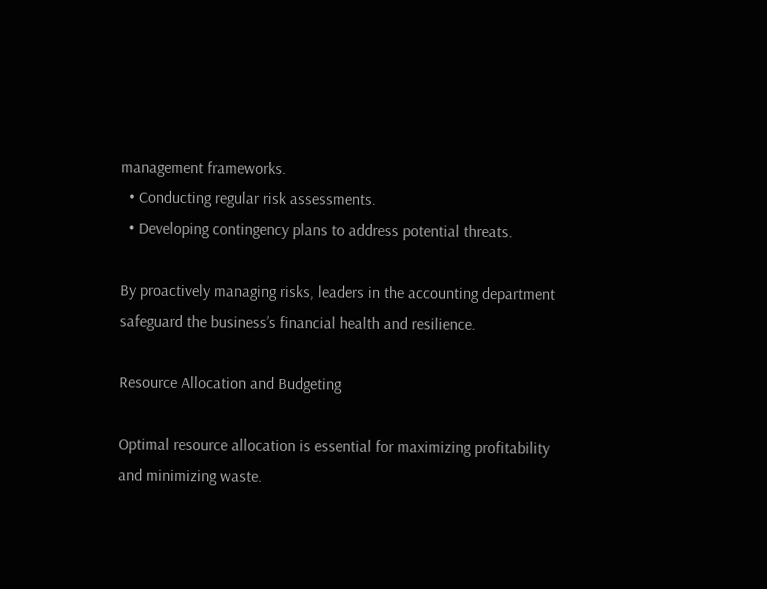management frameworks.
  • Conducting regular risk assessments.
  • Developing contingency plans to address potential threats.

By proactively managing risks, leaders in the accounting department safeguard the business’s financial health and resilience.

Resource Allocation and Budgeting

Optimal resource allocation is essential for maximizing profitability and minimizing waste.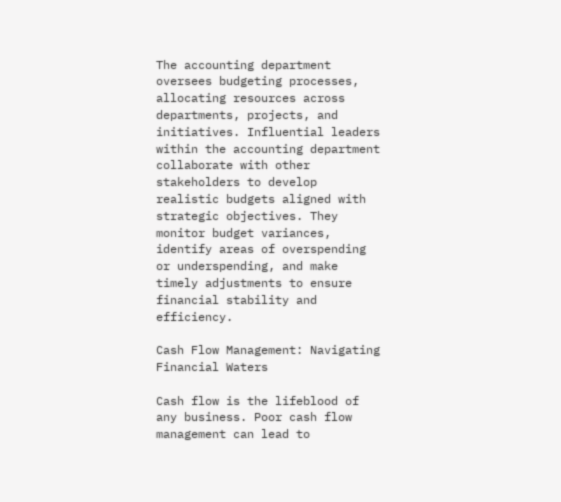The accounting department oversees budgeting processes, allocating resources across departments, projects, and initiatives. Influential leaders within the accounting department collaborate with other stakeholders to develop realistic budgets aligned with strategic objectives. They monitor budget variances, identify areas of overspending or underspending, and make timely adjustments to ensure financial stability and efficiency.

Cash Flow Management: Navigating Financial Waters

Cash flow is the lifeblood of any business. Poor cash flow management can lead to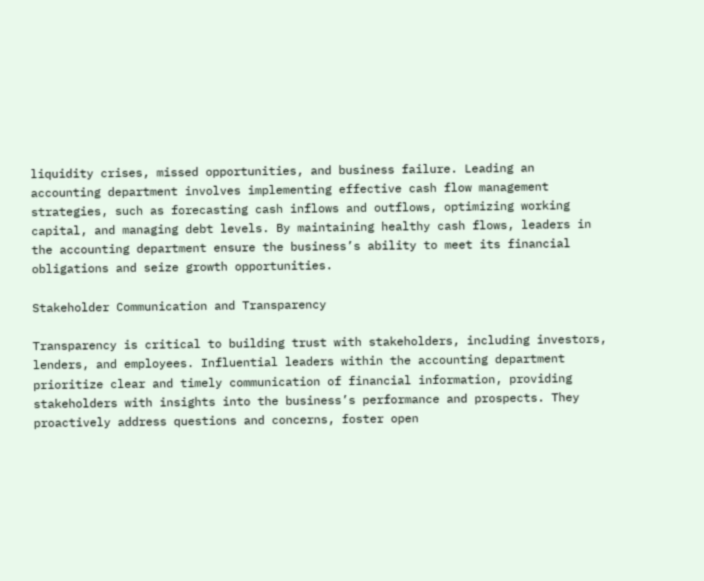liquidity crises, missed opportunities, and business failure. Leading an accounting department involves implementing effective cash flow management strategies, such as forecasting cash inflows and outflows, optimizing working capital, and managing debt levels. By maintaining healthy cash flows, leaders in the accounting department ensure the business’s ability to meet its financial obligations and seize growth opportunities.

Stakeholder Communication and Transparency

Transparency is critical to building trust with stakeholders, including investors, lenders, and employees. Influential leaders within the accounting department prioritize clear and timely communication of financial information, providing stakeholders with insights into the business’s performance and prospects. They proactively address questions and concerns, foster open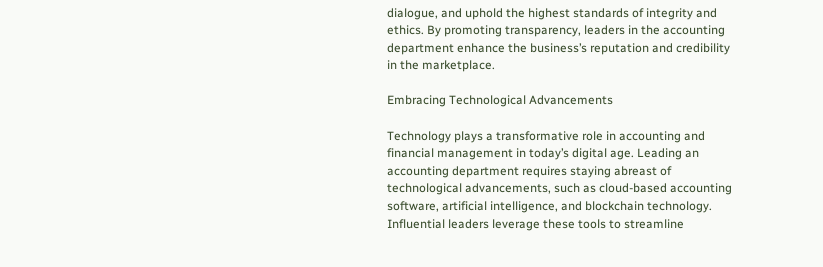dialogue, and uphold the highest standards of integrity and ethics. By promoting transparency, leaders in the accounting department enhance the business’s reputation and credibility in the marketplace.

Embracing Technological Advancements

Technology plays a transformative role in accounting and financial management in today’s digital age. Leading an accounting department requires staying abreast of technological advancements, such as cloud-based accounting software, artificial intelligence, and blockchain technology. Influential leaders leverage these tools to streamline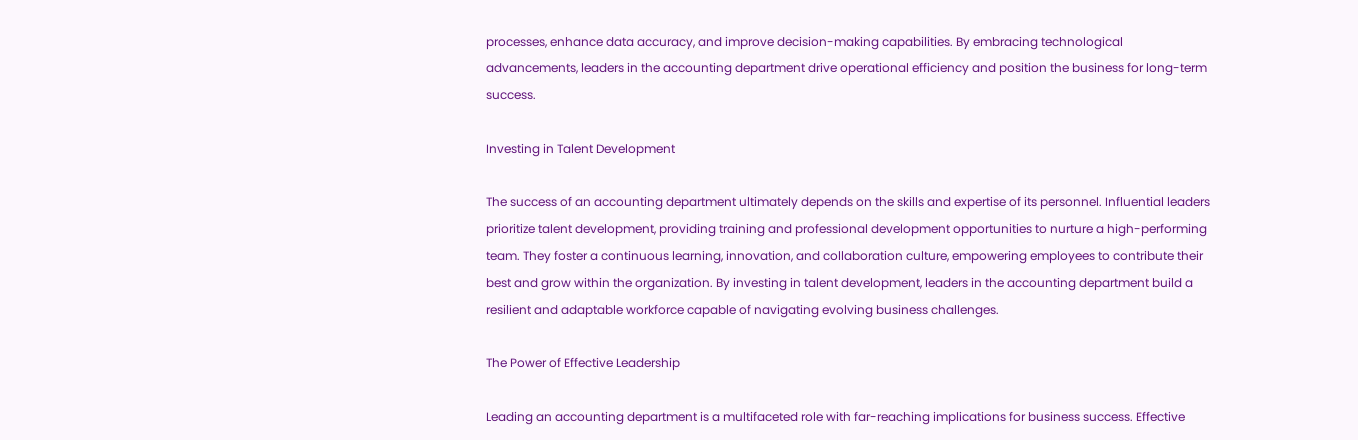processes, enhance data accuracy, and improve decision-making capabilities. By embracing technological advancements, leaders in the accounting department drive operational efficiency and position the business for long-term success.

Investing in Talent Development

The success of an accounting department ultimately depends on the skills and expertise of its personnel. Influential leaders prioritize talent development, providing training and professional development opportunities to nurture a high-performing team. They foster a continuous learning, innovation, and collaboration culture, empowering employees to contribute their best and grow within the organization. By investing in talent development, leaders in the accounting department build a resilient and adaptable workforce capable of navigating evolving business challenges.

The Power of Effective Leadership

Leading an accounting department is a multifaceted role with far-reaching implications for business success. Effective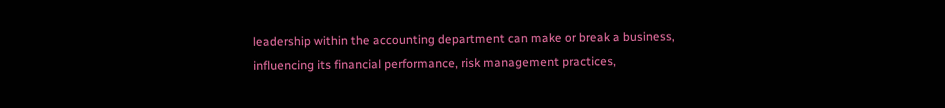leadership within the accounting department can make or break a business, influencing its financial performance, risk management practices,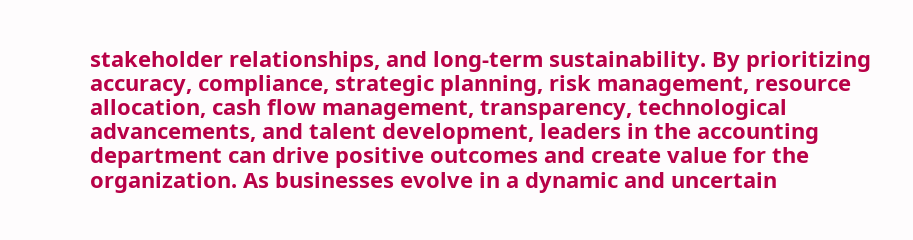stakeholder relationships, and long-term sustainability. By prioritizing accuracy, compliance, strategic planning, risk management, resource allocation, cash flow management, transparency, technological advancements, and talent development, leaders in the accounting department can drive positive outcomes and create value for the organization. As businesses evolve in a dynamic and uncertain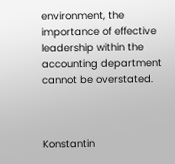environment, the importance of effective leadership within the accounting department cannot be overstated.



Konstantin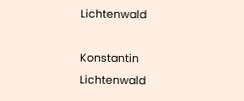Lichtenwald

Konstantin Lichtenwald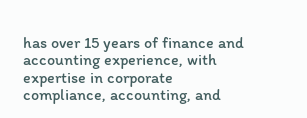has over 15 years of finance and accounting experience, with expertise in corporate compliance, accounting, and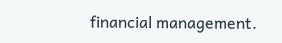financial management.